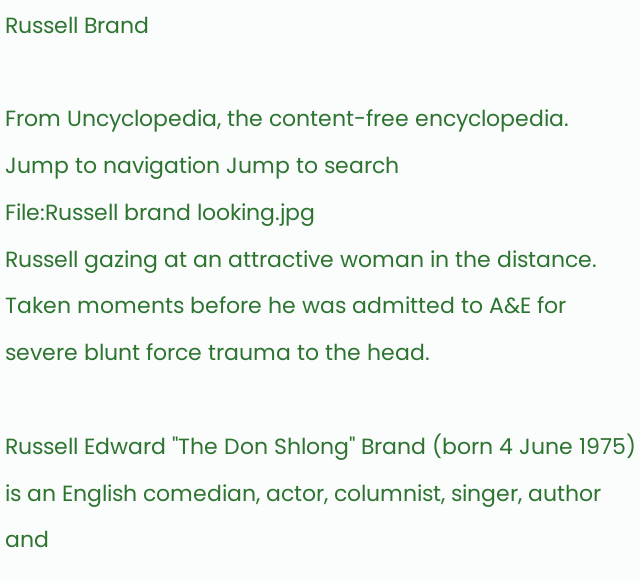Russell Brand

From Uncyclopedia, the content-free encyclopedia.
Jump to navigation Jump to search
File:Russell brand looking.jpg
Russell gazing at an attractive woman in the distance. Taken moments before he was admitted to A&E for severe blunt force trauma to the head.

Russell Edward "The Don Shlong" Brand (born 4 June 1975) is an English comedian, actor, columnist, singer, author and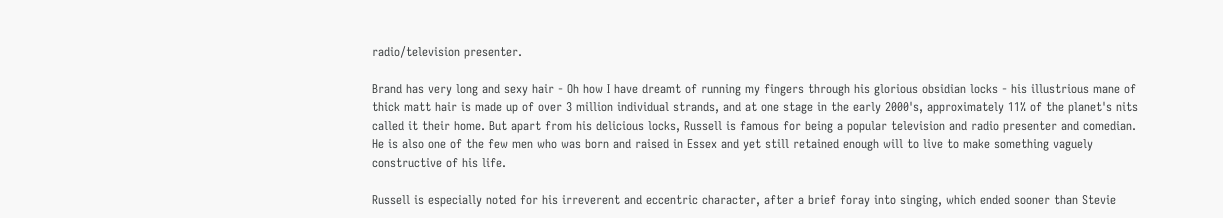radio/television presenter.

Brand has very long and sexy hair - Oh how I have dreamt of running my fingers through his glorious obsidian locks - his illustrious mane of thick matt hair is made up of over 3 million individual strands, and at one stage in the early 2000's, approximately 11% of the planet's nits called it their home. But apart from his delicious locks, Russell is famous for being a popular television and radio presenter and comedian. He is also one of the few men who was born and raised in Essex and yet still retained enough will to live to make something vaguely constructive of his life.

Russell is especially noted for his irreverent and eccentric character, after a brief foray into singing, which ended sooner than Stevie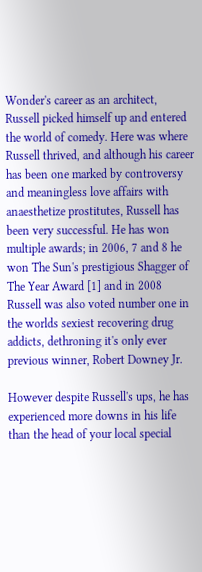Wonder's career as an architect, Russell picked himself up and entered the world of comedy. Here was where Russell thrived, and although his career has been one marked by controversy and meaningless love affairs with anaesthetize prostitutes, Russell has been very successful. He has won multiple awards; in 2006, 7 and 8 he won The Sun's prestigious Shagger of The Year Award [1] and in 2008 Russell was also voted number one in the worlds sexiest recovering drug addicts, dethroning it's only ever previous winner, Robert Downey Jr.

However despite Russell's ups, he has experienced more downs in his life than the head of your local special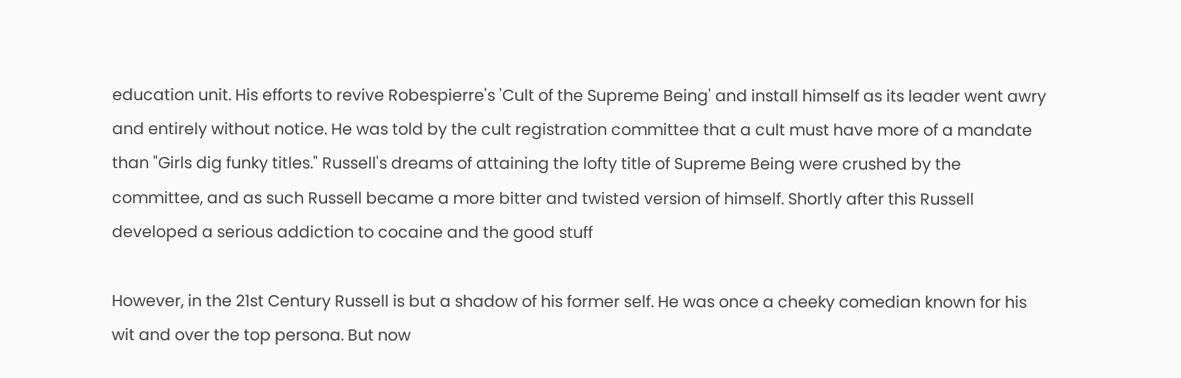education unit. His efforts to revive Robespierre's 'Cult of the Supreme Being' and install himself as its leader went awry and entirely without notice. He was told by the cult registration committee that a cult must have more of a mandate than "Girls dig funky titles." Russell's dreams of attaining the lofty title of Supreme Being were crushed by the committee, and as such Russell became a more bitter and twisted version of himself. Shortly after this Russell developed a serious addiction to cocaine and the good stuff

However, in the 21st Century Russell is but a shadow of his former self. He was once a cheeky comedian known for his wit and over the top persona. But now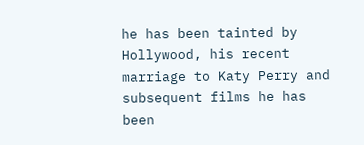he has been tainted by Hollywood, his recent marriage to Katy Perry and subsequent films he has been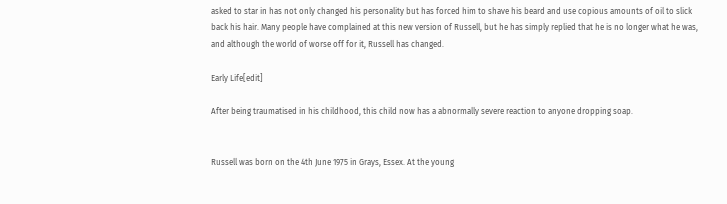asked to star in has not only changed his personality but has forced him to shave his beard and use copious amounts of oil to slick back his hair. Many people have complained at this new version of Russell, but he has simply replied that he is no longer what he was, and although the world of worse off for it, Russell has changed.

Early Life[edit]

After being traumatised in his childhood, this child now has a abnormally severe reaction to anyone dropping soap.


Russell was born on the 4th June 1975 in Grays, Essex. At the young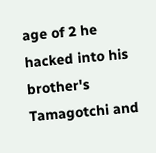age of 2 he hacked into his brother's Tamagotchi and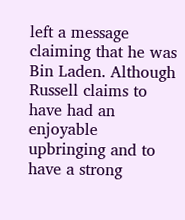left a message claiming that he was Bin Laden. Although Russell claims to have had an enjoyable upbringing and to have a strong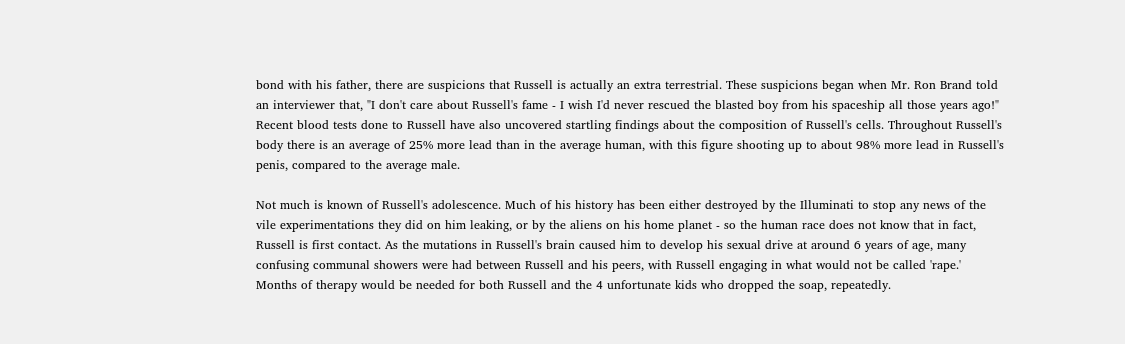bond with his father, there are suspicions that Russell is actually an extra terrestrial. These suspicions began when Mr. Ron Brand told an interviewer that, "I don't care about Russell's fame - I wish I'd never rescued the blasted boy from his spaceship all those years ago!" Recent blood tests done to Russell have also uncovered startling findings about the composition of Russell's cells. Throughout Russell's body there is an average of 25% more lead than in the average human, with this figure shooting up to about 98% more lead in Russell's penis, compared to the average male.

Not much is known of Russell's adolescence. Much of his history has been either destroyed by the Illuminati to stop any news of the vile experimentations they did on him leaking, or by the aliens on his home planet - so the human race does not know that in fact, Russell is first contact. As the mutations in Russell's brain caused him to develop his sexual drive at around 6 years of age, many confusing communal showers were had between Russell and his peers, with Russell engaging in what would not be called 'rape.' Months of therapy would be needed for both Russell and the 4 unfortunate kids who dropped the soap, repeatedly.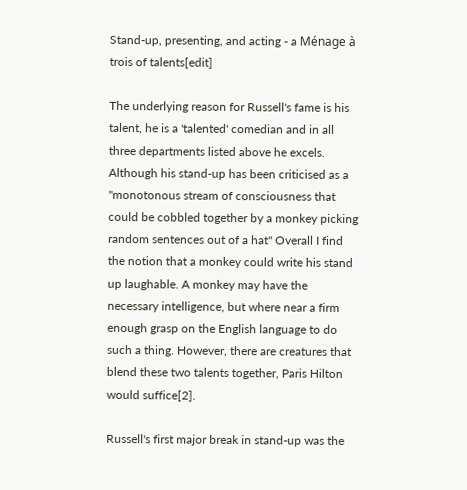Stand-up, presenting, and acting - a Ménage à trois of talents[edit]

The underlying reason for Russell's fame is his talent, he is a 'talented' comedian and in all three departments listed above he excels. Although his stand-up has been criticised as a "monotonous stream of consciousness that could be cobbled together by a monkey picking random sentences out of a hat" Overall I find the notion that a monkey could write his stand up laughable. A monkey may have the necessary intelligence, but where near a firm enough grasp on the English language to do such a thing. However, there are creatures that blend these two talents together, Paris Hilton would suffice[2].

Russell's first major break in stand-up was the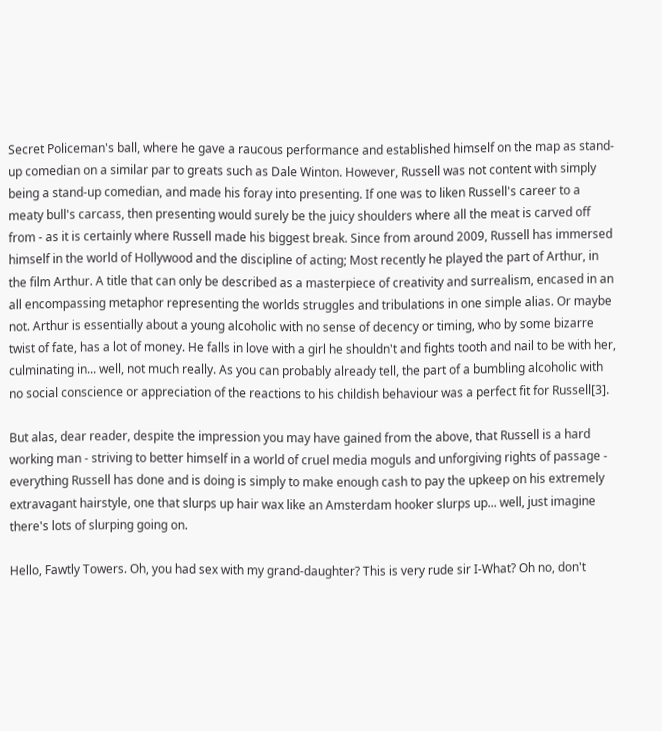Secret Policeman's ball, where he gave a raucous performance and established himself on the map as stand-up comedian on a similar par to greats such as Dale Winton. However, Russell was not content with simply being a stand-up comedian, and made his foray into presenting. If one was to liken Russell's career to a meaty bull's carcass, then presenting would surely be the juicy shoulders where all the meat is carved off from - as it is certainly where Russell made his biggest break. Since from around 2009, Russell has immersed himself in the world of Hollywood and the discipline of acting; Most recently he played the part of Arthur, in the film Arthur. A title that can only be described as a masterpiece of creativity and surrealism, encased in an all encompassing metaphor representing the worlds struggles and tribulations in one simple alias. Or maybe not. Arthur is essentially about a young alcoholic with no sense of decency or timing, who by some bizarre twist of fate, has a lot of money. He falls in love with a girl he shouldn't and fights tooth and nail to be with her, culminating in... well, not much really. As you can probably already tell, the part of a bumbling alcoholic with no social conscience or appreciation of the reactions to his childish behaviour was a perfect fit for Russell[3].

But alas, dear reader, despite the impression you may have gained from the above, that Russell is a hard working man - striving to better himself in a world of cruel media moguls and unforgiving rights of passage - everything Russell has done and is doing is simply to make enough cash to pay the upkeep on his extremely extravagant hairstyle, one that slurps up hair wax like an Amsterdam hooker slurps up... well, just imagine there's lots of slurping going on.

Hello, Fawtly Towers. Oh, you had sex with my grand-daughter? This is very rude sir I-What? Oh no, don't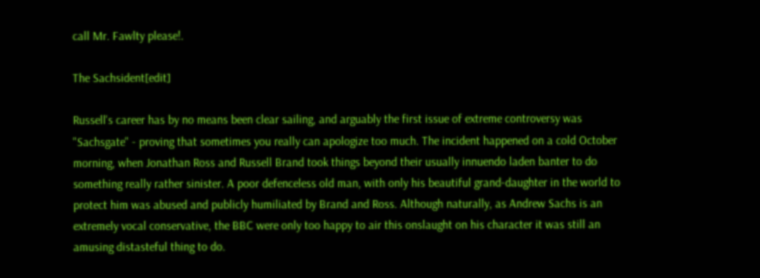call Mr. Fawlty please!.

The Sachsident[edit]

Russell's career has by no means been clear sailing, and arguably the first issue of extreme controversy was "Sachsgate" - proving that sometimes you really can apologize too much. The incident happened on a cold October morning, when Jonathan Ross and Russell Brand took things beyond their usually innuendo laden banter to do something really rather sinister. A poor defenceless old man, with only his beautiful grand-daughter in the world to protect him was abused and publicly humiliated by Brand and Ross. Although naturally, as Andrew Sachs is an extremely vocal conservative, the BBC were only too happy to air this onslaught on his character it was still an amusing distasteful thing to do.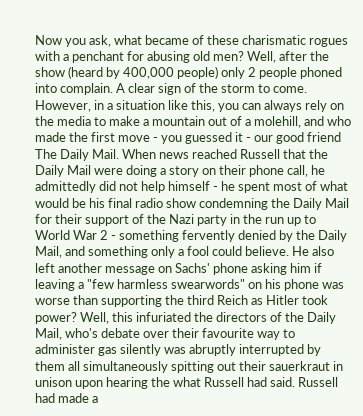Now you ask, what became of these charismatic rogues with a penchant for abusing old men? Well, after the show (heard by 400,000 people) only 2 people phoned into complain. A clear sign of the storm to come. However, in a situation like this, you can always rely on the media to make a mountain out of a molehill, and who made the first move - you guessed it - our good friend The Daily Mail. When news reached Russell that the Daily Mail were doing a story on their phone call, he admittedly did not help himself - he spent most of what would be his final radio show condemning the Daily Mail for their support of the Nazi party in the run up to World War 2 - something fervently denied by the Daily Mail, and something only a fool could believe. He also left another message on Sachs' phone asking him if leaving a "few harmless swearwords" on his phone was worse than supporting the third Reich as Hitler took power? Well, this infuriated the directors of the Daily Mail, who's debate over their favourite way to administer gas silently was abruptly interrupted by them all simultaneously spitting out their sauerkraut in unison upon hearing the what Russell had said. Russell had made a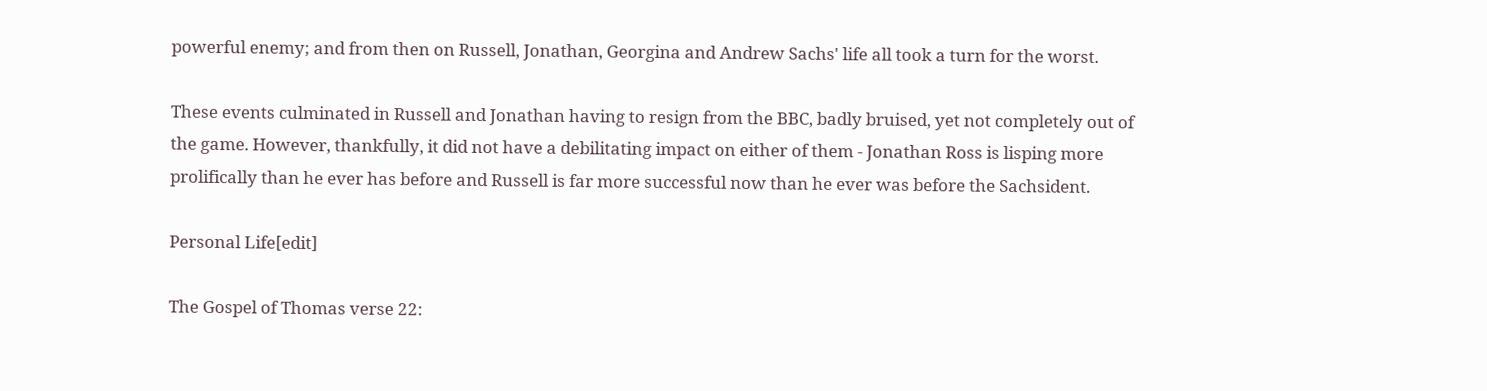powerful enemy; and from then on Russell, Jonathan, Georgina and Andrew Sachs' life all took a turn for the worst.

These events culminated in Russell and Jonathan having to resign from the BBC, badly bruised, yet not completely out of the game. However, thankfully, it did not have a debilitating impact on either of them - Jonathan Ross is lisping more prolifically than he ever has before and Russell is far more successful now than he ever was before the Sachsident.

Personal Life[edit]

The Gospel of Thomas verse 22: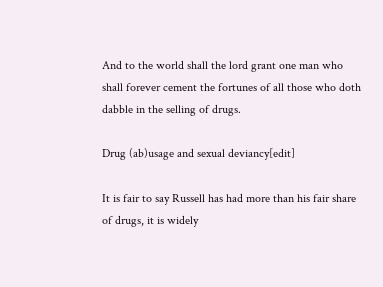And to the world shall the lord grant one man who shall forever cement the fortunes of all those who doth dabble in the selling of drugs.

Drug (ab)usage and sexual deviancy[edit]

It is fair to say Russell has had more than his fair share of drugs, it is widely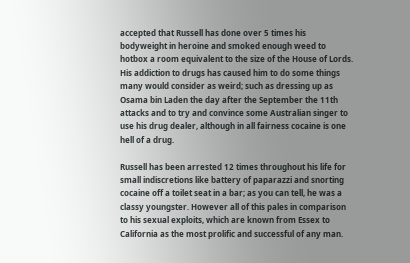accepted that Russell has done over 5 times his bodyweight in heroine and smoked enough weed to hotbox a room equivalent to the size of the House of Lords. His addiction to drugs has caused him to do some things many would consider as weird; such as dressing up as Osama bin Laden the day after the September the 11th attacks and to try and convince some Australian singer to use his drug dealer, although in all fairness cocaine is one hell of a drug.

Russell has been arrested 12 times throughout his life for small indiscretions like battery of paparazzi and snorting cocaine off a toilet seat in a bar; as you can tell, he was a classy youngster. However all of this pales in comparison to his sexual exploits, which are known from Essex to California as the most prolific and successful of any man.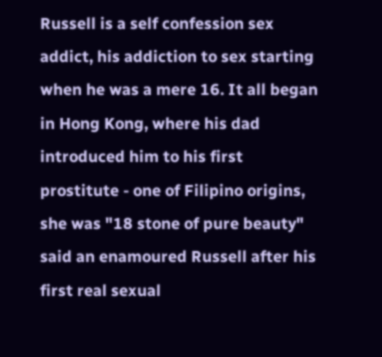Russell is a self confession sex addict, his addiction to sex starting when he was a mere 16. It all began in Hong Kong, where his dad introduced him to his first prostitute - one of Filipino origins, she was "18 stone of pure beauty" said an enamoured Russell after his first real sexual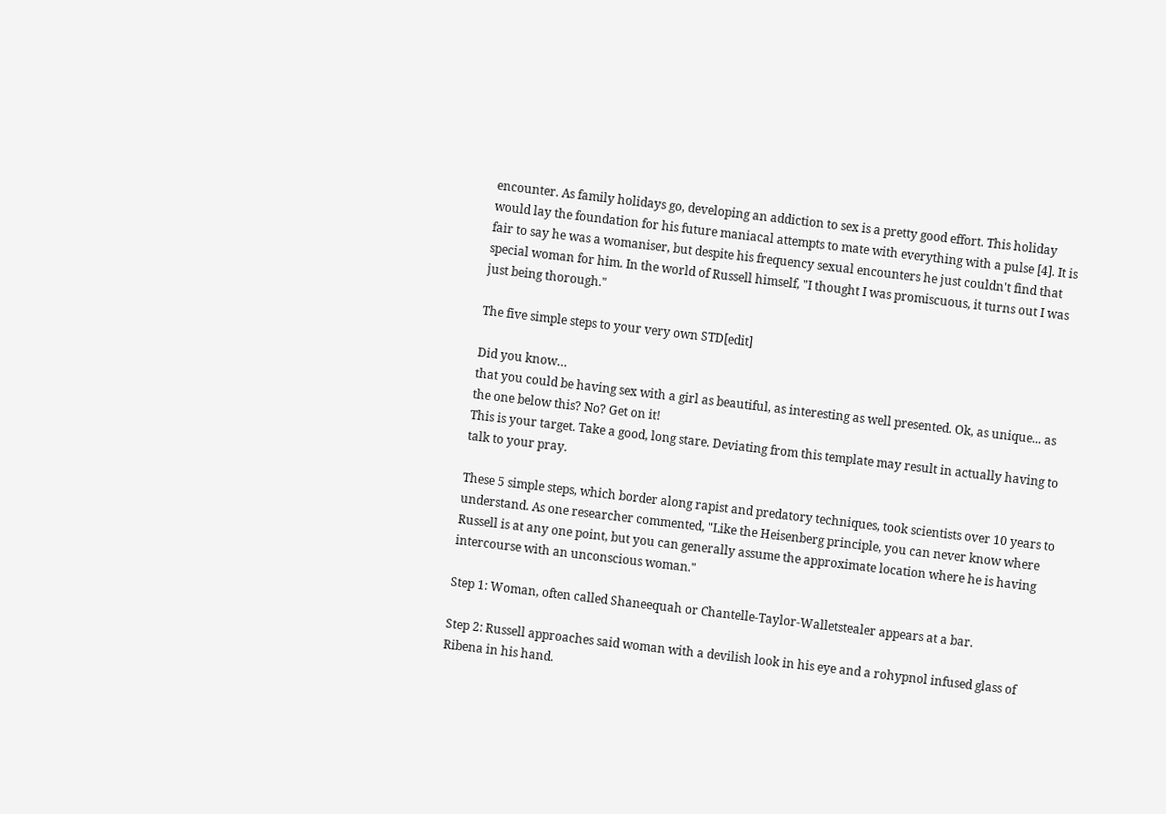encounter. As family holidays go, developing an addiction to sex is a pretty good effort. This holiday would lay the foundation for his future maniacal attempts to mate with everything with a pulse [4]. It is fair to say he was a womaniser, but despite his frequency sexual encounters he just couldn't find that special woman for him. In the world of Russell himself, "I thought I was promiscuous, it turns out I was just being thorough."

The five simple steps to your very own STD[edit]

Did you know…
that you could be having sex with a girl as beautiful, as interesting as well presented. Ok, as unique... as the one below this? No? Get on it!
This is your target. Take a good, long stare. Deviating from this template may result in actually having to talk to your pray.

These 5 simple steps, which border along rapist and predatory techniques, took scientists over 10 years to understand. As one researcher commented, "Like the Heisenberg principle, you can never know where Russell is at any one point, but you can generally assume the approximate location where he is having intercourse with an unconscious woman."

Step 1: Woman, often called Shaneequah or Chantelle-Taylor-Walletstealer appears at a bar.

Step 2: Russell approaches said woman with a devilish look in his eye and a rohypnol infused glass of Ribena in his hand.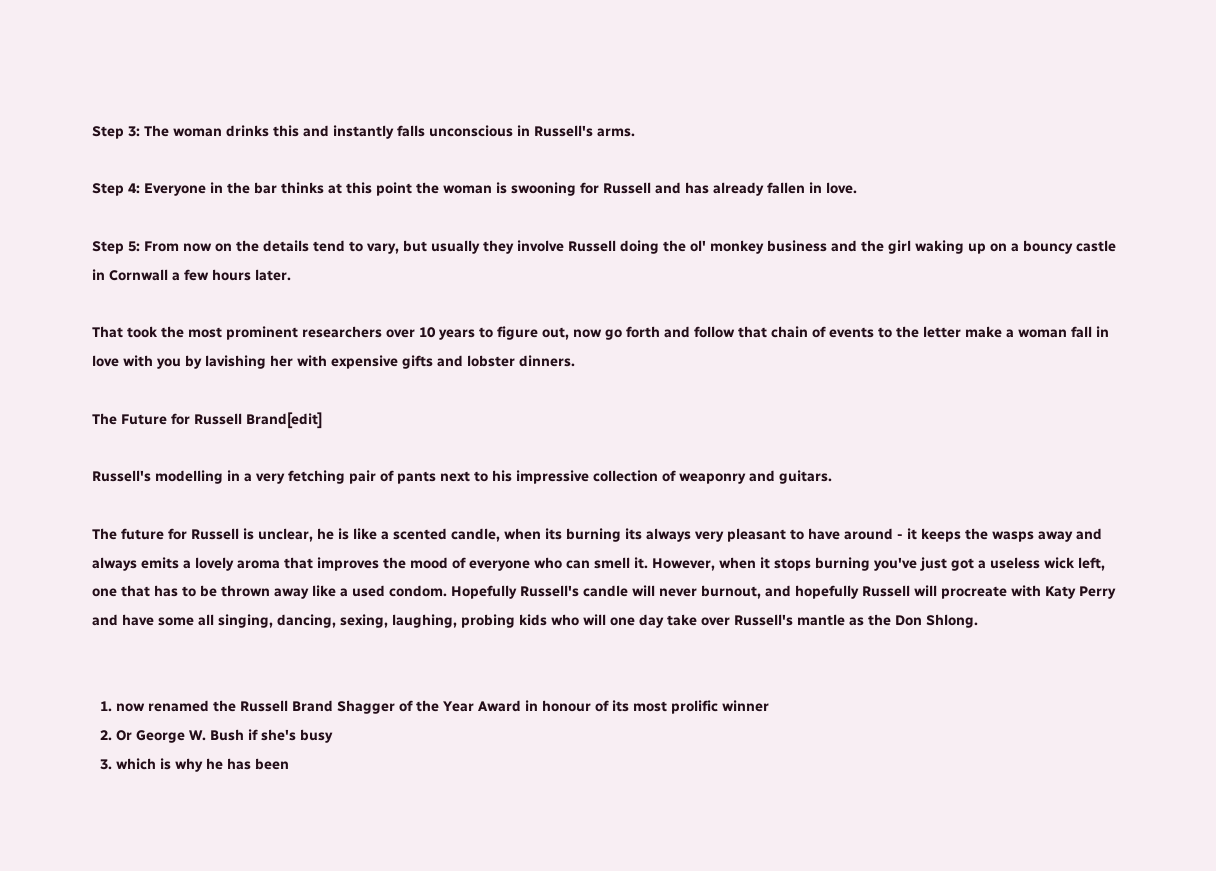Step 3: The woman drinks this and instantly falls unconscious in Russell's arms.

Step 4: Everyone in the bar thinks at this point the woman is swooning for Russell and has already fallen in love.

Step 5: From now on the details tend to vary, but usually they involve Russell doing the ol' monkey business and the girl waking up on a bouncy castle in Cornwall a few hours later.

That took the most prominent researchers over 10 years to figure out, now go forth and follow that chain of events to the letter make a woman fall in love with you by lavishing her with expensive gifts and lobster dinners.

The Future for Russell Brand[edit]

Russell's modelling in a very fetching pair of pants next to his impressive collection of weaponry and guitars.

The future for Russell is unclear, he is like a scented candle, when its burning its always very pleasant to have around - it keeps the wasps away and always emits a lovely aroma that improves the mood of everyone who can smell it. However, when it stops burning you've just got a useless wick left, one that has to be thrown away like a used condom. Hopefully Russell's candle will never burnout, and hopefully Russell will procreate with Katy Perry and have some all singing, dancing, sexing, laughing, probing kids who will one day take over Russell's mantle as the Don Shlong.


  1. now renamed the Russell Brand Shagger of the Year Award in honour of its most prolific winner
  2. Or George W. Bush if she's busy
  3. which is why he has been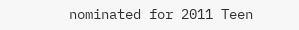nominated for 2011 Teen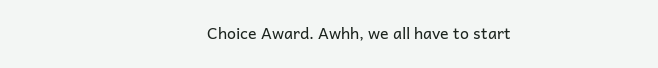Choice Award. Awhh, we all have to start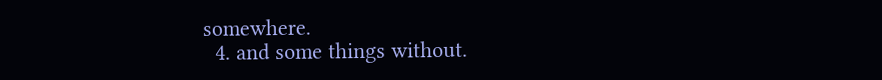somewhere.
  4. and some things without.